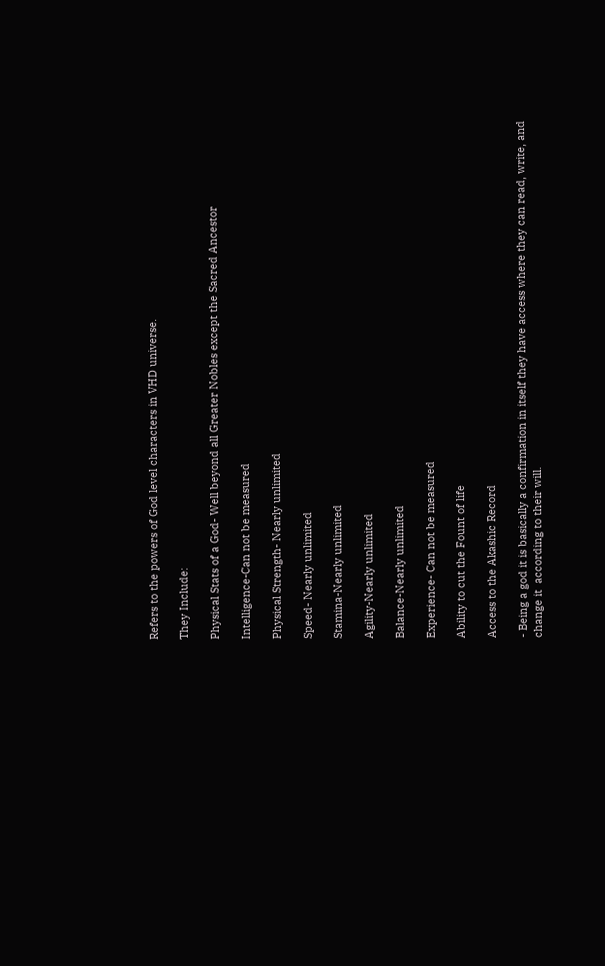Refers to the powers of God level characters in VHD universe.

They Include:

Physical Stats of a God- Well beyond all Greater Nobles except the Sacred Ancestor

Intelligence-Can not be measured

Physical Strength- Nearly unlimited

Speed- Nearly unlimited

Stamina-Nearly unlimited

Agility-Nearly unlimited

Balance-Nearly unlimited

Experience- Can not be measured

Ability to cut the Fount of life

Access to the Akashic Record

- Being a god it is basically a confirmation in itself they have access where they can read, write, and change it  according to their will.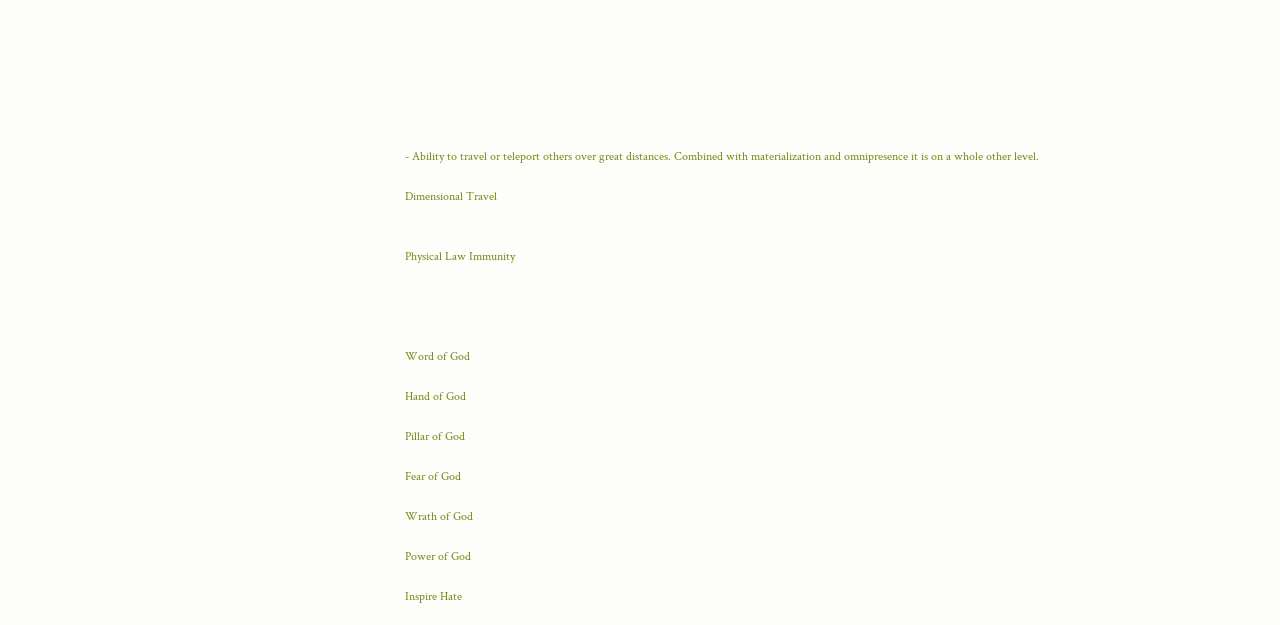- Ability to travel or teleport others over great distances. Combined with materialization and omnipresence it is on a whole other level.

Dimensional Travel


Physical Law Immunity




Word of God

Hand of God

Pillar of God

Fear of God

Wrath of God

Power of God

Inspire Hate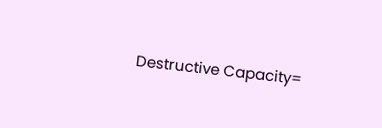Destructive Capacity=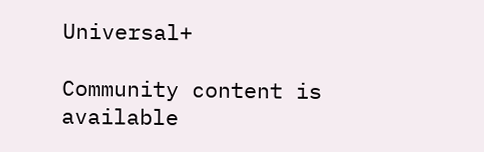Universal+

Community content is available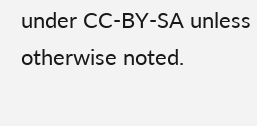under CC-BY-SA unless otherwise noted.